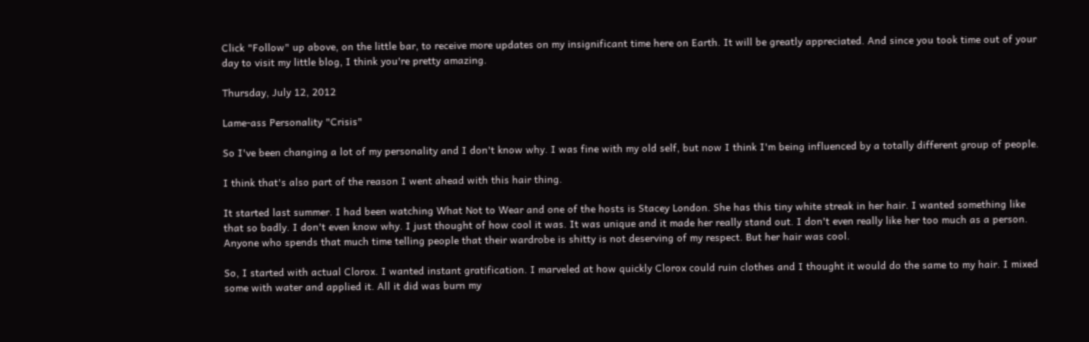Click "Follow" up above, on the little bar, to receive more updates on my insignificant time here on Earth. It will be greatly appreciated. And since you took time out of your day to visit my little blog, I think you're pretty amazing.

Thursday, July 12, 2012

Lame-ass Personality "Crisis"

So I've been changing a lot of my personality and I don't know why. I was fine with my old self, but now I think I'm being influenced by a totally different group of people.

I think that's also part of the reason I went ahead with this hair thing.

It started last summer. I had been watching What Not to Wear and one of the hosts is Stacey London. She has this tiny white streak in her hair. I wanted something like that so badly. I don't even know why. I just thought of how cool it was. It was unique and it made her really stand out. I don't even really like her too much as a person. Anyone who spends that much time telling people that their wardrobe is shitty is not deserving of my respect. But her hair was cool.

So, I started with actual Clorox. I wanted instant gratification. I marveled at how quickly Clorox could ruin clothes and I thought it would do the same to my hair. I mixed some with water and applied it. All it did was burn my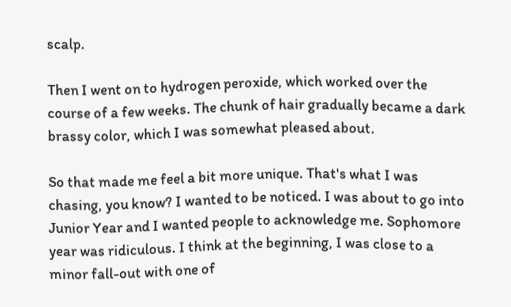scalp.

Then I went on to hydrogen peroxide, which worked over the course of a few weeks. The chunk of hair gradually became a dark brassy color, which I was somewhat pleased about.

So that made me feel a bit more unique. That's what I was chasing, you know? I wanted to be noticed. I was about to go into Junior Year and I wanted people to acknowledge me. Sophomore year was ridiculous. I think at the beginning, I was close to a minor fall-out with one of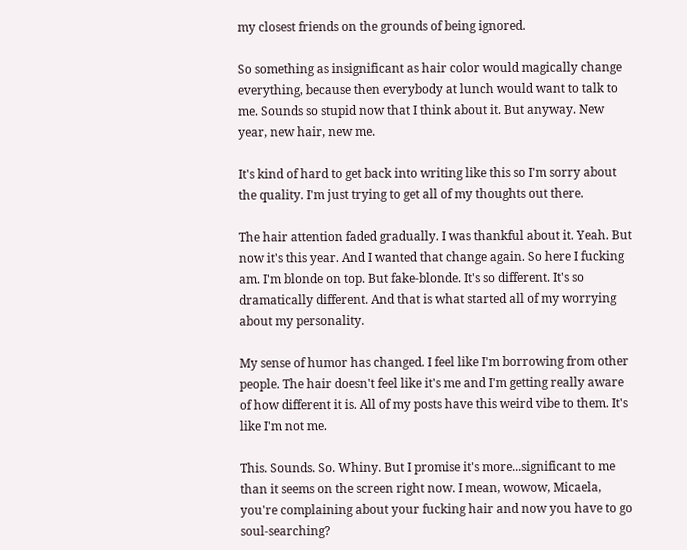my closest friends on the grounds of being ignored.

So something as insignificant as hair color would magically change everything, because then everybody at lunch would want to talk to me. Sounds so stupid now that I think about it. But anyway. New year, new hair, new me.

It's kind of hard to get back into writing like this so I'm sorry about the quality. I'm just trying to get all of my thoughts out there.

The hair attention faded gradually. I was thankful about it. Yeah. But now it's this year. And I wanted that change again. So here I fucking am. I'm blonde on top. But fake-blonde. It's so different. It's so dramatically different. And that is what started all of my worrying about my personality.

My sense of humor has changed. I feel like I'm borrowing from other people. The hair doesn't feel like it's me and I'm getting really aware of how different it is. All of my posts have this weird vibe to them. It's like I'm not me.

This. Sounds. So. Whiny. But I promise it's more...significant to me than it seems on the screen right now. I mean, wowow, Micaela, you're complaining about your fucking hair and now you have to go soul-searching?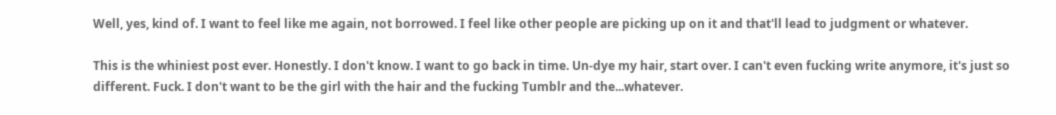Well, yes, kind of. I want to feel like me again, not borrowed. I feel like other people are picking up on it and that'll lead to judgment or whatever.

This is the whiniest post ever. Honestly. I don't know. I want to go back in time. Un-dye my hair, start over. I can't even fucking write anymore, it's just so different. Fuck. I don't want to be the girl with the hair and the fucking Tumblr and the...whatever.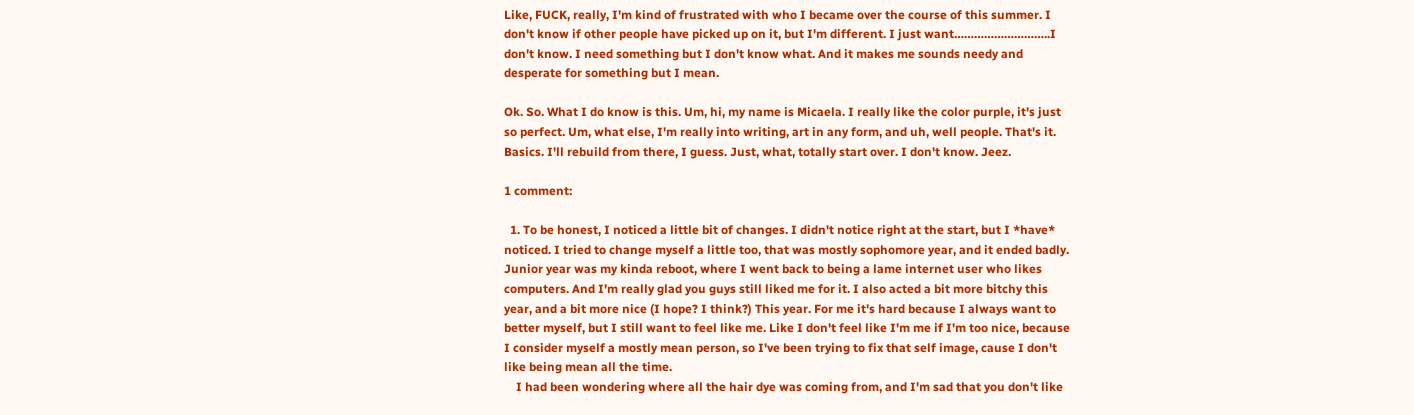Like, FUCK, really, I'm kind of frustrated with who I became over the course of this summer. I don't know if other people have picked up on it, but I'm different. I just want………………………..I don't know. I need something but I don't know what. And it makes me sounds needy and desperate for something but I mean.

Ok. So. What I do know is this. Um, hi, my name is Micaela. I really like the color purple, it's just so perfect. Um, what else, I'm really into writing, art in any form, and uh, well people. That's it. Basics. I'll rebuild from there, I guess. Just, what, totally start over. I don't know. Jeez.

1 comment:

  1. To be honest, I noticed a little bit of changes. I didn't notice right at the start, but I *have* noticed. I tried to change myself a little too, that was mostly sophomore year, and it ended badly. Junior year was my kinda reboot, where I went back to being a lame internet user who likes computers. And I'm really glad you guys still liked me for it. I also acted a bit more bitchy this year, and a bit more nice (I hope? I think?) This year. For me it's hard because I always want to better myself, but I still want to feel like me. Like I don't feel like I'm me if I'm too nice, because I consider myself a mostly mean person, so I've been trying to fix that self image, cause I don't like being mean all the time.
    I had been wondering where all the hair dye was coming from, and I'm sad that you don't like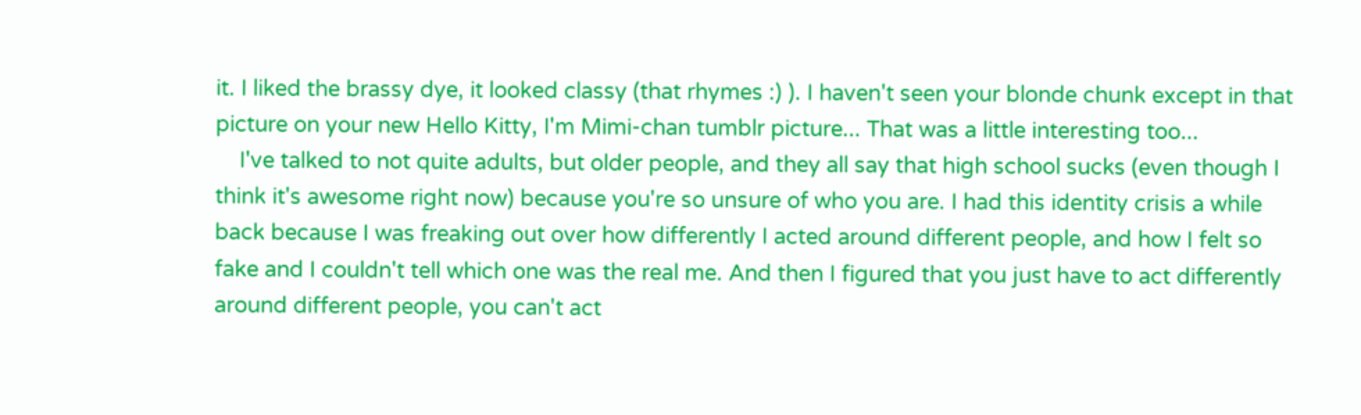it. I liked the brassy dye, it looked classy (that rhymes :) ). I haven't seen your blonde chunk except in that picture on your new Hello Kitty, I'm Mimi-chan tumblr picture... That was a little interesting too...
    I've talked to not quite adults, but older people, and they all say that high school sucks (even though I think it's awesome right now) because you're so unsure of who you are. I had this identity crisis a while back because I was freaking out over how differently I acted around different people, and how I felt so fake and I couldn't tell which one was the real me. And then I figured that you just have to act differently around different people, you can't act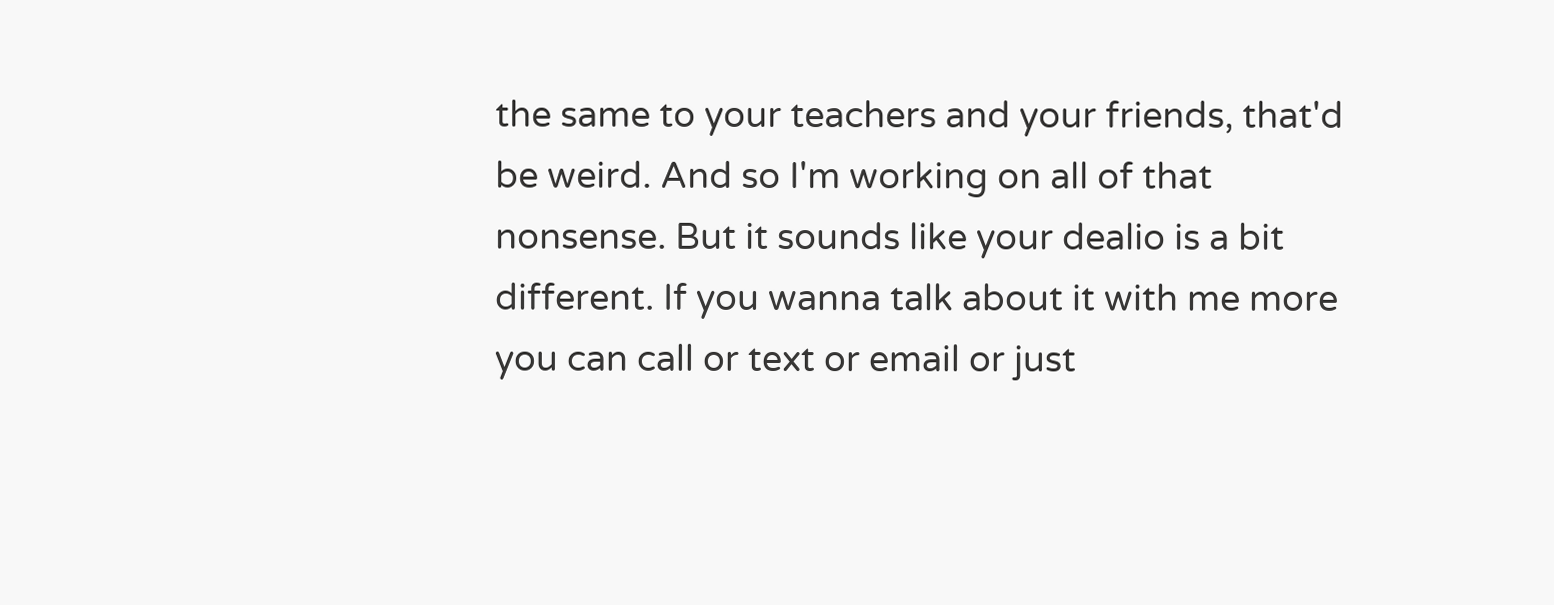the same to your teachers and your friends, that'd be weird. And so I'm working on all of that nonsense. But it sounds like your dealio is a bit different. If you wanna talk about it with me more you can call or text or email or just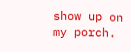show up on my porch.